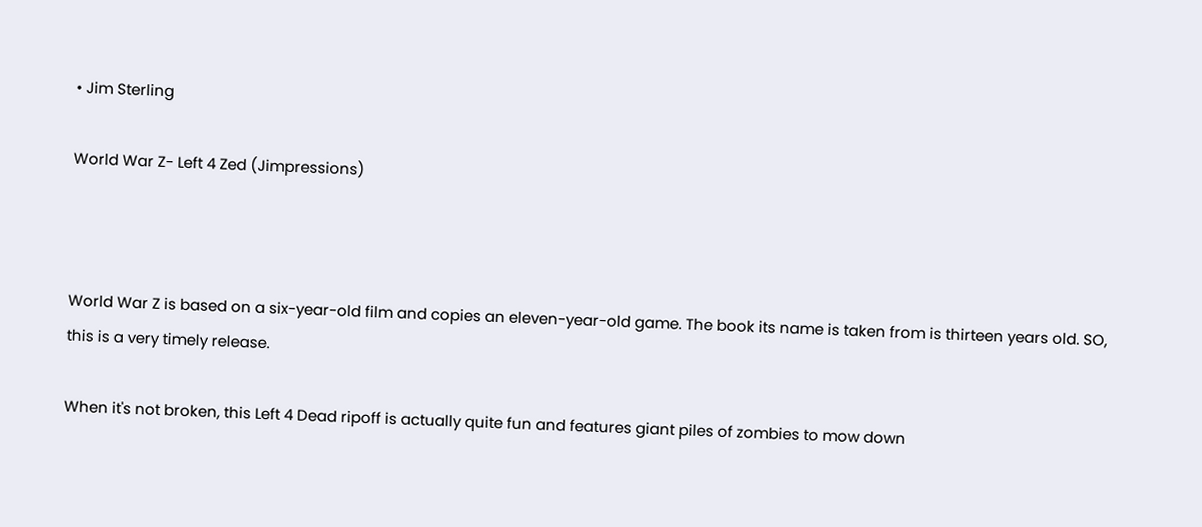• Jim Sterling

World War Z- Left 4 Zed (Jimpressions)



World War Z is based on a six-year-old film and copies an eleven-year-old game. The book its name is taken from is thirteen years old. SO, this is a very timely release.

When it's not broken, this Left 4 Dead ripoff is actually quite fun and features giant piles of zombies to mow down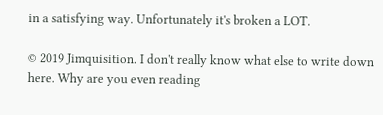in a satisfying way. Unfortunately it's broken a LOT.

© 2019 Jimquisition. I don't really know what else to write down here. Why are you even reading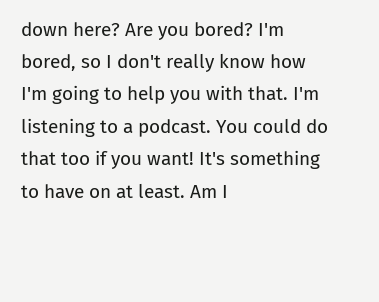down here? Are you bored? I'm bored, so I don't really know how I'm going to help you with that. I'm listening to a podcast. You could do that too if you want! It's something to have on at least. Am I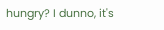hungry? I dunno, it's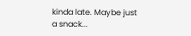kinda late. Maybe just a snack...